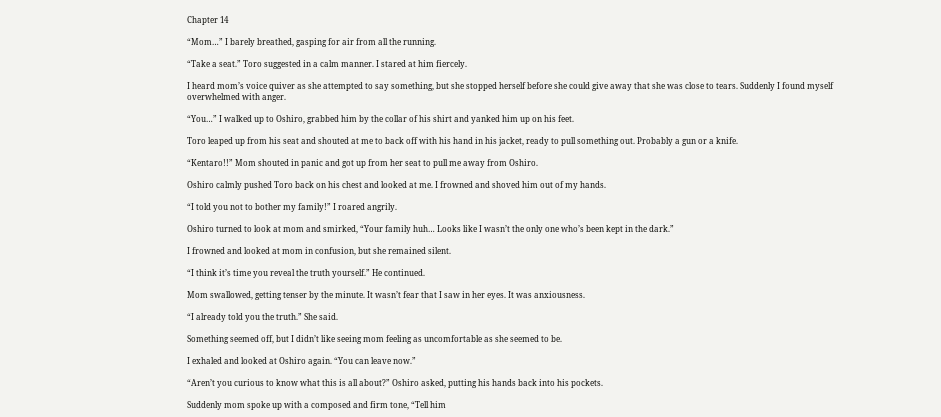Chapter 14

“Mom…” I barely breathed, gasping for air from all the running.

“Take a seat.” Toro suggested in a calm manner. I stared at him fiercely.

I heard mom’s voice quiver as she attempted to say something, but she stopped herself before she could give away that she was close to tears. Suddenly I found myself overwhelmed with anger.

“You…” I walked up to Oshiro, grabbed him by the collar of his shirt and yanked him up on his feet.

Toro leaped up from his seat and shouted at me to back off with his hand in his jacket, ready to pull something out. Probably a gun or a knife.

“Kentaro!!” Mom shouted in panic and got up from her seat to pull me away from Oshiro.

Oshiro calmly pushed Toro back on his chest and looked at me. I frowned and shoved him out of my hands.

“I told you not to bother my family!” I roared angrily.

Oshiro turned to look at mom and smirked, “Your family huh… Looks like I wasn’t the only one who’s been kept in the dark.”

I frowned and looked at mom in confusion, but she remained silent.

“I think it’s time you reveal the truth yourself.” He continued.

Mom swallowed, getting tenser by the minute. It wasn’t fear that I saw in her eyes. It was anxiousness.

“I already told you the truth.” She said.

Something seemed off, but I didn’t like seeing mom feeling as uncomfortable as she seemed to be.

I exhaled and looked at Oshiro again. “You can leave now.”

“Aren’t you curious to know what this is all about?” Oshiro asked, putting his hands back into his pockets.

Suddenly mom spoke up with a composed and firm tone, “Tell him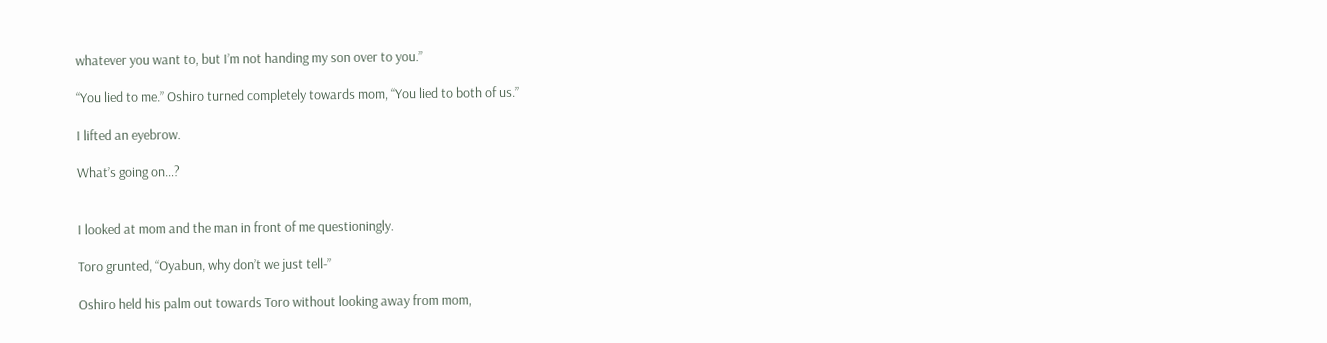whatever you want to, but I’m not handing my son over to you.”

“You lied to me.” Oshiro turned completely towards mom, “You lied to both of us.”

I lifted an eyebrow.

What’s going on…?


I looked at mom and the man in front of me questioningly.

Toro grunted, “Oyabun, why don’t we just tell-”

Oshiro held his palm out towards Toro without looking away from mom,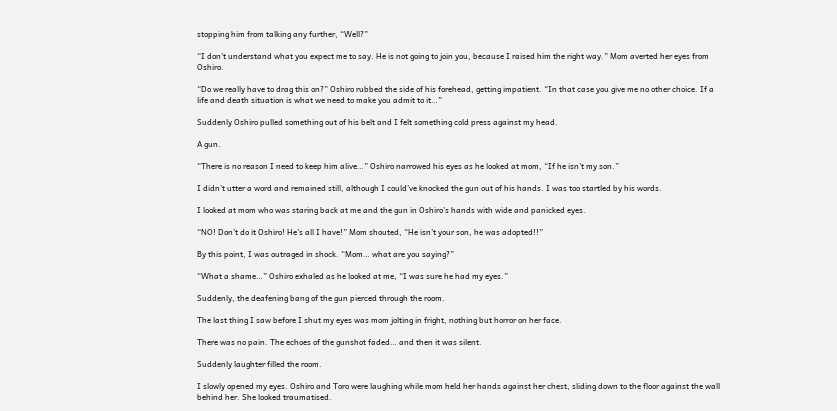stopping him from talking any further, “Well?”

“I don’t understand what you expect me to say. He is not going to join you, because I raised him the right way.” Mom averted her eyes from Oshiro.

“Do we really have to drag this on?” Oshiro rubbed the side of his forehead, getting impatient. “In that case you give me no other choice. If a life and death situation is what we need to make you admit to it…”

Suddenly Oshiro pulled something out of his belt and I felt something cold press against my head.

A gun.

“There is no reason I need to keep him alive…” Oshiro narrowed his eyes as he looked at mom, “If he isn’t my son.”

I didn’t utter a word and remained still, although I could’ve knocked the gun out of his hands. I was too startled by his words.

I looked at mom who was staring back at me and the gun in Oshiro’s hands with wide and panicked eyes.

“NO! Don’t do it Oshiro! He’s all I have!” Mom shouted, “He isn’t your son, he was adopted!!”

By this point, I was outraged in shock. “Mom… what are you saying?”

“What a shame…” Oshiro exhaled as he looked at me, “I was sure he had my eyes.”

Suddenly, the deafening bang of the gun pierced through the room.

The last thing I saw before I shut my eyes was mom jolting in fright, nothing but horror on her face.

There was no pain. The echoes of the gunshot faded… and then it was silent.

Suddenly laughter filled the room.

I slowly opened my eyes. Oshiro and Toro were laughing while mom held her hands against her chest, sliding down to the floor against the wall behind her. She looked traumatised.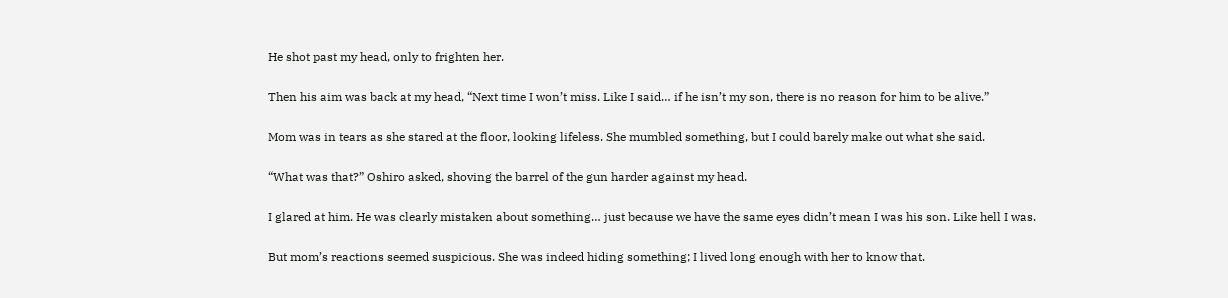He shot past my head, only to frighten her.

Then his aim was back at my head, “Next time I won’t miss. Like I said… if he isn’t my son, there is no reason for him to be alive.”

Mom was in tears as she stared at the floor, looking lifeless. She mumbled something, but I could barely make out what she said.

“What was that?” Oshiro asked, shoving the barrel of the gun harder against my head.

I glared at him. He was clearly mistaken about something… just because we have the same eyes didn’t mean I was his son. Like hell I was.

But mom’s reactions seemed suspicious. She was indeed hiding something; I lived long enough with her to know that.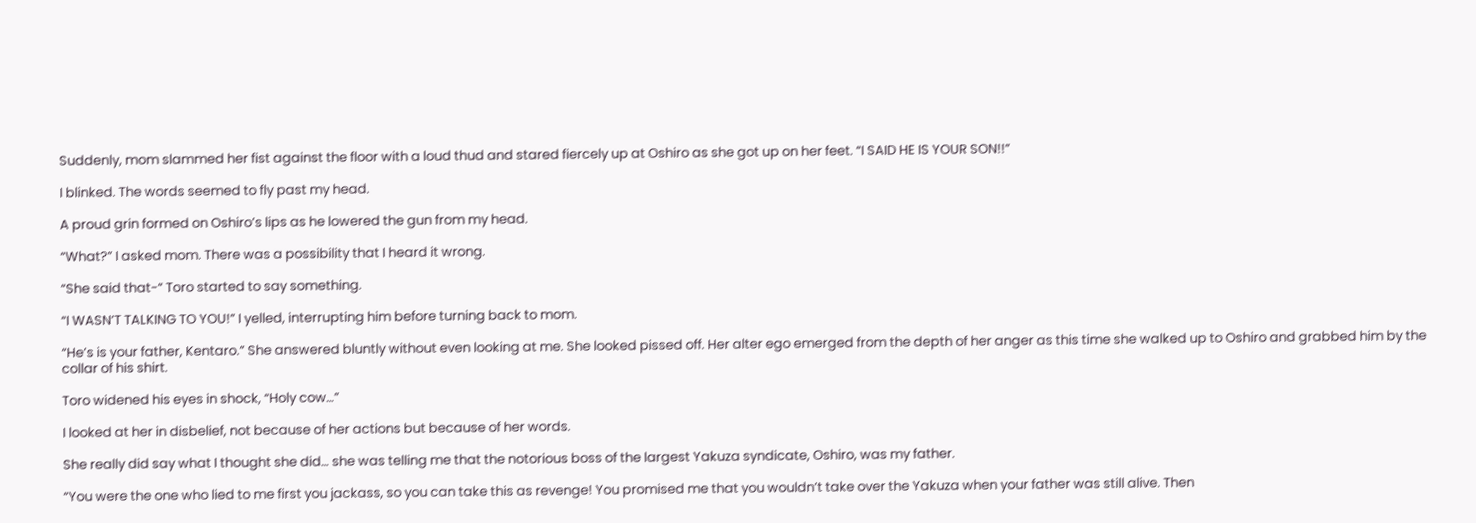Suddenly, mom slammed her fist against the floor with a loud thud and stared fiercely up at Oshiro as she got up on her feet. “I SAID HE IS YOUR SON!!”

I blinked. The words seemed to fly past my head.

A proud grin formed on Oshiro’s lips as he lowered the gun from my head.

“What?” I asked mom. There was a possibility that I heard it wrong.

“She said that-“ Toro started to say something.

“I WASN’T TALKING TO YOU!” I yelled, interrupting him before turning back to mom.

“He’s is your father, Kentaro.” She answered bluntly without even looking at me. She looked pissed off. Her alter ego emerged from the depth of her anger as this time she walked up to Oshiro and grabbed him by the collar of his shirt.

Toro widened his eyes in shock, “Holy cow…”

I looked at her in disbelief, not because of her actions but because of her words.

She really did say what I thought she did… she was telling me that the notorious boss of the largest Yakuza syndicate, Oshiro, was my father.

“You were the one who lied to me first you jackass, so you can take this as revenge! You promised me that you wouldn’t take over the Yakuza when your father was still alive. Then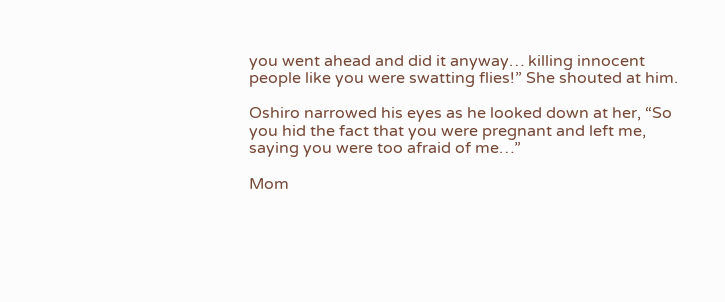you went ahead and did it anyway… killing innocent people like you were swatting flies!” She shouted at him.

Oshiro narrowed his eyes as he looked down at her, “So you hid the fact that you were pregnant and left me, saying you were too afraid of me…”

Mom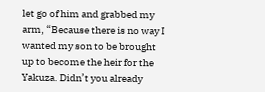let go of him and grabbed my arm, “Because there is no way I wanted my son to be brought up to become the heir for the Yakuza. Didn’t you already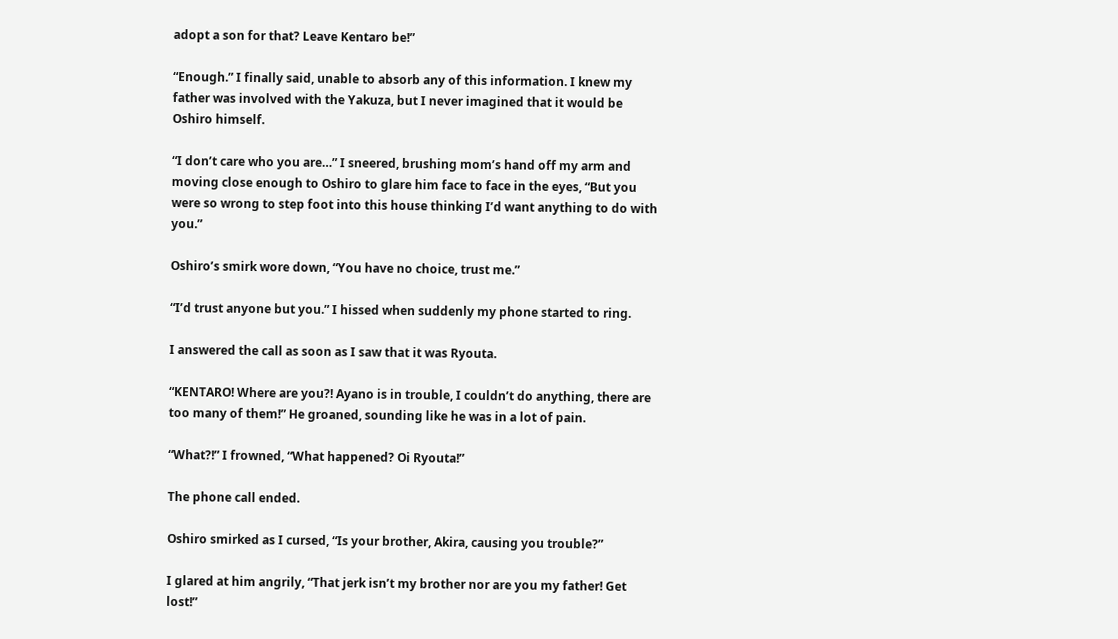adopt a son for that? Leave Kentaro be!”

“Enough.” I finally said, unable to absorb any of this information. I knew my father was involved with the Yakuza, but I never imagined that it would be Oshiro himself.

“I don’t care who you are…” I sneered, brushing mom’s hand off my arm and moving close enough to Oshiro to glare him face to face in the eyes, “But you were so wrong to step foot into this house thinking I’d want anything to do with you.”

Oshiro’s smirk wore down, “You have no choice, trust me.”

“I’d trust anyone but you.” I hissed when suddenly my phone started to ring.

I answered the call as soon as I saw that it was Ryouta.

“KENTARO! Where are you?! Ayano is in trouble, I couldn’t do anything, there are too many of them!” He groaned, sounding like he was in a lot of pain.

“What?!” I frowned, “What happened? Oi Ryouta!”

The phone call ended.

Oshiro smirked as I cursed, “Is your brother, Akira, causing you trouble?”

I glared at him angrily, “That jerk isn’t my brother nor are you my father! Get lost!”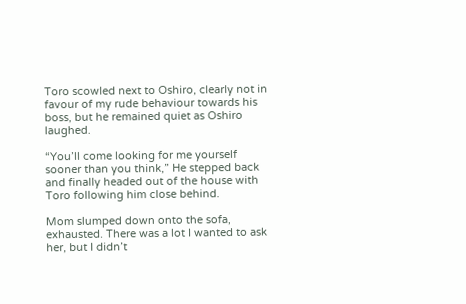Toro scowled next to Oshiro, clearly not in favour of my rude behaviour towards his boss, but he remained quiet as Oshiro laughed.

“You’ll come looking for me yourself sooner than you think,” He stepped back and finally headed out of the house with Toro following him close behind.

Mom slumped down onto the sofa, exhausted. There was a lot I wanted to ask her, but I didn’t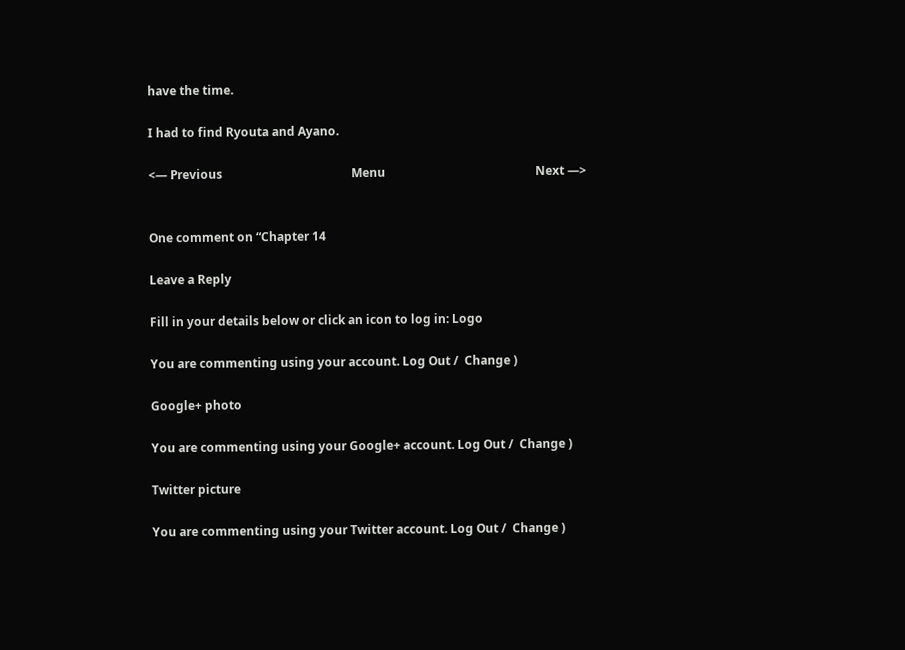have the time.

I had to find Ryouta and Ayano.

<— Previous                                           Menu                                                  Next —>


One comment on “Chapter 14

Leave a Reply

Fill in your details below or click an icon to log in: Logo

You are commenting using your account. Log Out /  Change )

Google+ photo

You are commenting using your Google+ account. Log Out /  Change )

Twitter picture

You are commenting using your Twitter account. Log Out /  Change )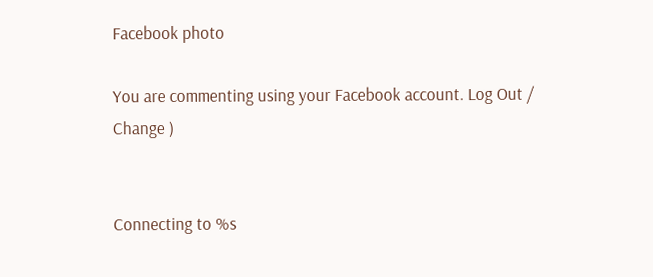Facebook photo

You are commenting using your Facebook account. Log Out /  Change )


Connecting to %s